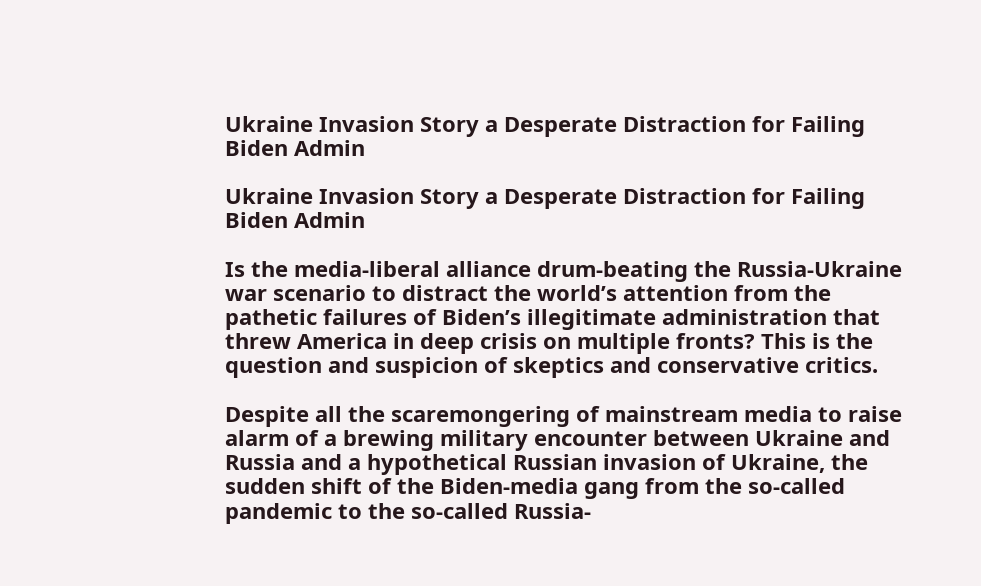Ukraine Invasion Story a Desperate Distraction for Failing Biden Admin

Ukraine Invasion Story a Desperate Distraction for Failing Biden Admin

Is the media-liberal alliance drum-beating the Russia-Ukraine war scenario to distract the world’s attention from the pathetic failures of Biden’s illegitimate administration that threw America in deep crisis on multiple fronts? This is the question and suspicion of skeptics and conservative critics.

Despite all the scaremongering of mainstream media to raise alarm of a brewing military encounter between Ukraine and Russia and a hypothetical Russian invasion of Ukraine, the sudden shift of the Biden-media gang from the so-called pandemic to the so-called Russia-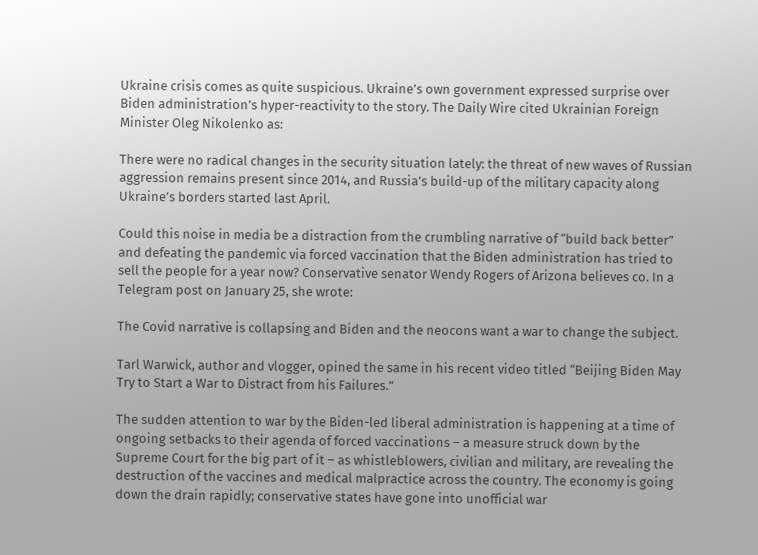Ukraine crisis comes as quite suspicious. Ukraine’s own government expressed surprise over Biden administration’s hyper-reactivity to the story. The Daily Wire cited Ukrainian Foreign Minister Oleg Nikolenko as:

There were no radical changes in the security situation lately: the threat of new waves of Russian aggression remains present since 2014, and Russia’s build-up of the military capacity along Ukraine’s borders started last April.

Could this noise in media be a distraction from the crumbling narrative of “build back better” and defeating the pandemic via forced vaccination that the Biden administration has tried to sell the people for a year now? Conservative senator Wendy Rogers of Arizona believes co. In a Telegram post on January 25, she wrote:

The Covid narrative is collapsing and Biden and the neocons want a war to change the subject.

Tarl Warwick, author and vlogger, opined the same in his recent video titled “Beijing Biden May Try to Start a War to Distract from his Failures.”

The sudden attention to war by the Biden-led liberal administration is happening at a time of ongoing setbacks to their agenda of forced vaccinations – a measure struck down by the Supreme Court for the big part of it – as whistleblowers, civilian and military, are revealing the destruction of the vaccines and medical malpractice across the country. The economy is going down the drain rapidly; conservative states have gone into unofficial war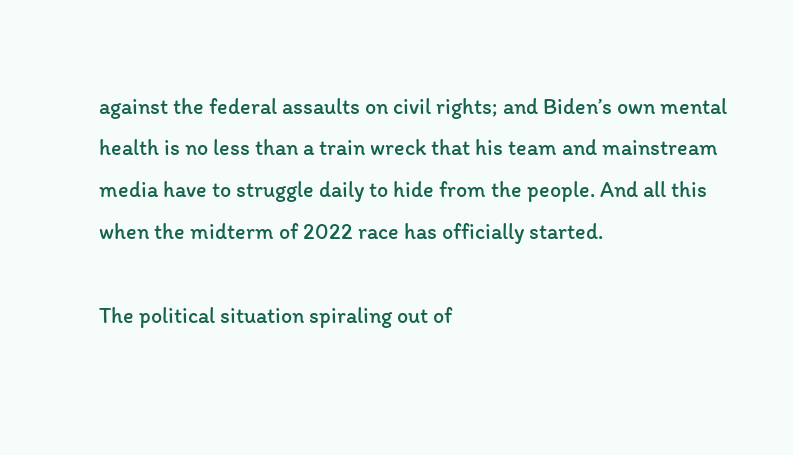against the federal assaults on civil rights; and Biden’s own mental health is no less than a train wreck that his team and mainstream media have to struggle daily to hide from the people. And all this when the midterm of 2022 race has officially started.

The political situation spiraling out of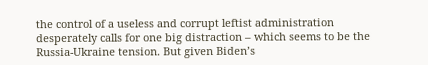the control of a useless and corrupt leftist administration desperately calls for one big distraction – which seems to be the Russia-Ukraine tension. But given Biden’s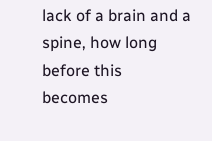lack of a brain and a spine, how long before this becomes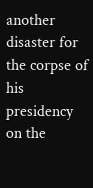another disaster for the corpse of his presidency on the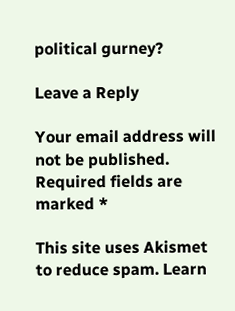political gurney?

Leave a Reply

Your email address will not be published. Required fields are marked *

This site uses Akismet to reduce spam. Learn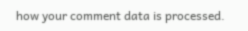how your comment data is processed.